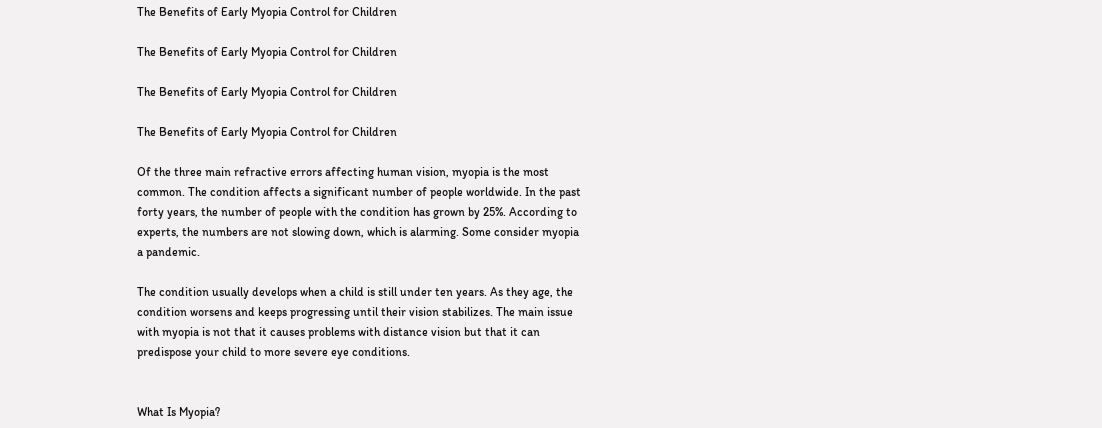The Benefits of Early Myopia Control for Children

The Benefits of Early Myopia Control for Children

The Benefits of Early Myopia Control for Children

The Benefits of Early Myopia Control for Children

Of the three main refractive errors affecting human vision, myopia is the most common. The condition affects a significant number of people worldwide. In the past forty years, the number of people with the condition has grown by 25%. According to experts, the numbers are not slowing down, which is alarming. Some consider myopia a pandemic.

The condition usually develops when a child is still under ten years. As they age, the condition worsens and keeps progressing until their vision stabilizes. The main issue with myopia is not that it causes problems with distance vision but that it can predispose your child to more severe eye conditions.


What Is Myopia?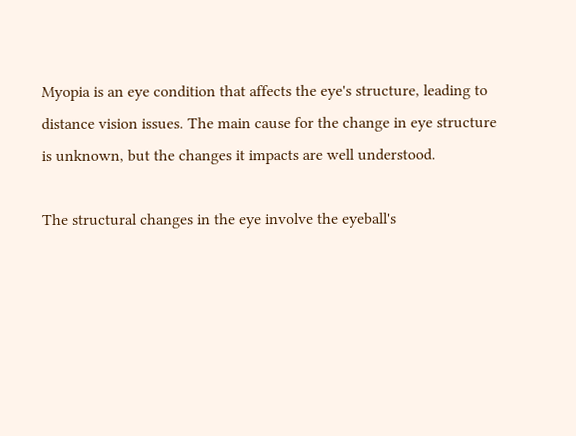Myopia is an eye condition that affects the eye's structure, leading to distance vision issues. The main cause for the change in eye structure is unknown, but the changes it impacts are well understood.

The structural changes in the eye involve the eyeball's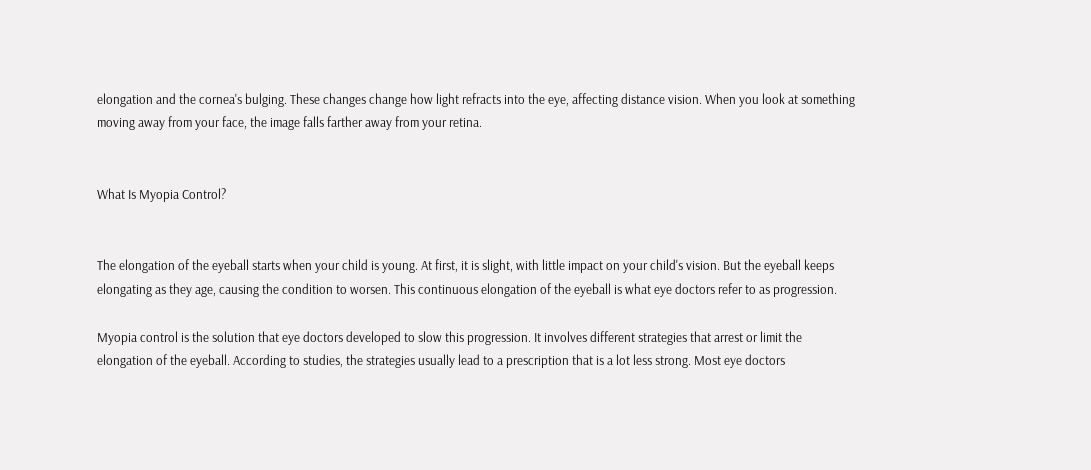elongation and the cornea's bulging. These changes change how light refracts into the eye, affecting distance vision. When you look at something moving away from your face, the image falls farther away from your retina.


What Is Myopia Control?


The elongation of the eyeball starts when your child is young. At first, it is slight, with little impact on your child's vision. But the eyeball keeps elongating as they age, causing the condition to worsen. This continuous elongation of the eyeball is what eye doctors refer to as progression.

Myopia control is the solution that eye doctors developed to slow this progression. It involves different strategies that arrest or limit the elongation of the eyeball. According to studies, the strategies usually lead to a prescription that is a lot less strong. Most eye doctors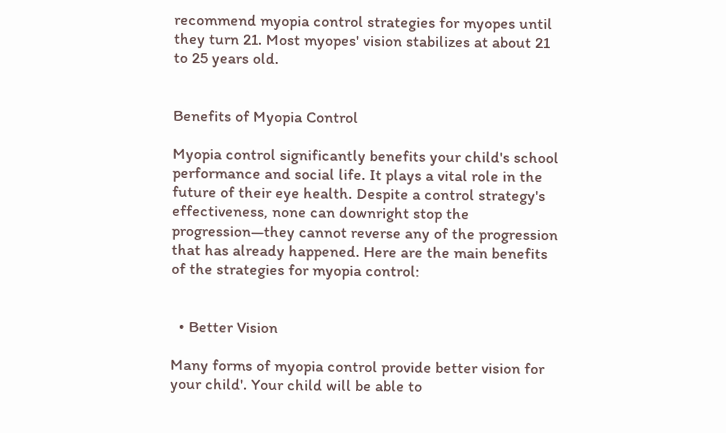recommend myopia control strategies for myopes until they turn 21. Most myopes' vision stabilizes at about 21 to 25 years old.


Benefits of Myopia Control

Myopia control significantly benefits your child's school performance and social life. It plays a vital role in the future of their eye health. Despite a control strategy's effectiveness, none can downright stop the progression—they cannot reverse any of the progression that has already happened. Here are the main benefits of the strategies for myopia control:


  • Better Vision

Many forms of myopia control provide better vision for your child'. Your child will be able to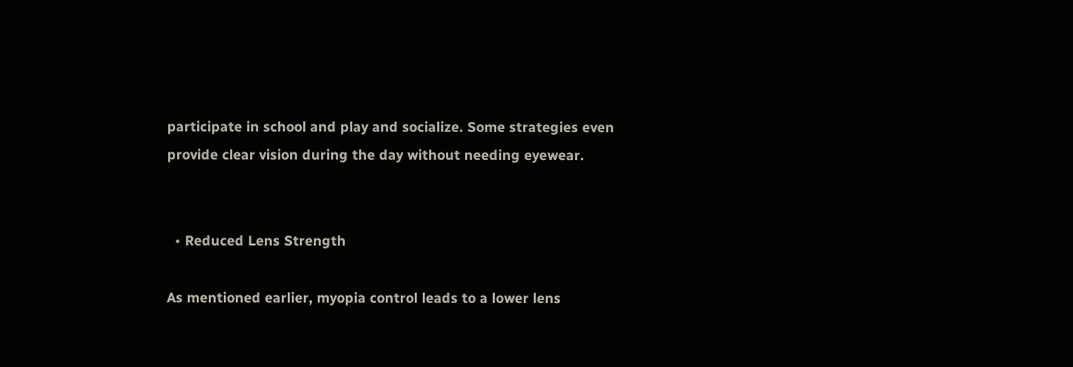participate in school and play and socialize. Some strategies even provide clear vision during the day without needing eyewear.


  • Reduced Lens Strength

As mentioned earlier, myopia control leads to a lower lens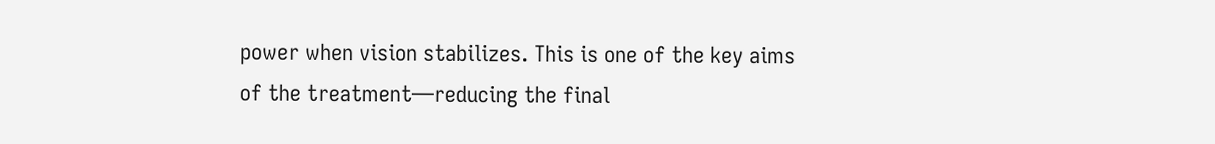power when vision stabilizes. This is one of the key aims of the treatment—reducing the final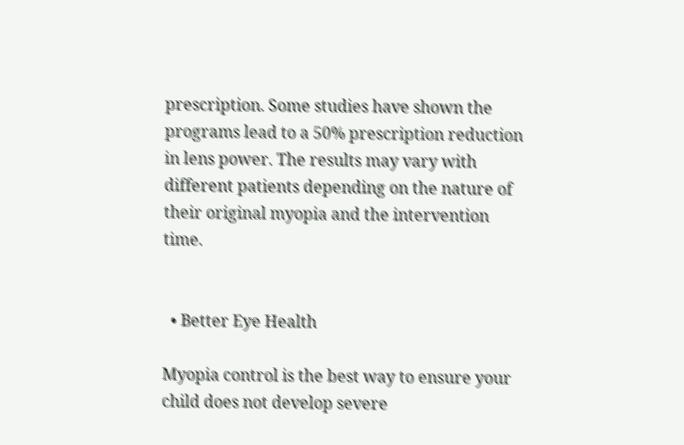prescription. Some studies have shown the programs lead to a 50% prescription reduction in lens power. The results may vary with different patients depending on the nature of their original myopia and the intervention time.


  • Better Eye Health

Myopia control is the best way to ensure your child does not develop severe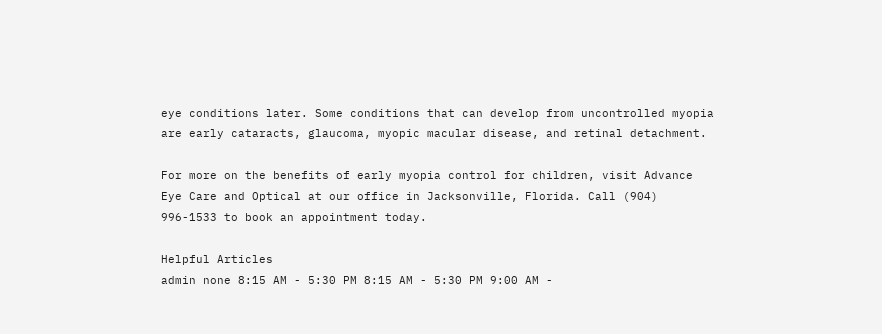eye conditions later. Some conditions that can develop from uncontrolled myopia are early cataracts, glaucoma, myopic macular disease, and retinal detachment.

For more on the benefits of early myopia control for children, visit Advance Eye Care and Optical at our office in Jacksonville, Florida. Call (904) 996-1533 to book an appointment today.

Helpful Articles
admin none 8:15 AM - 5:30 PM 8:15 AM - 5:30 PM 9:00 AM -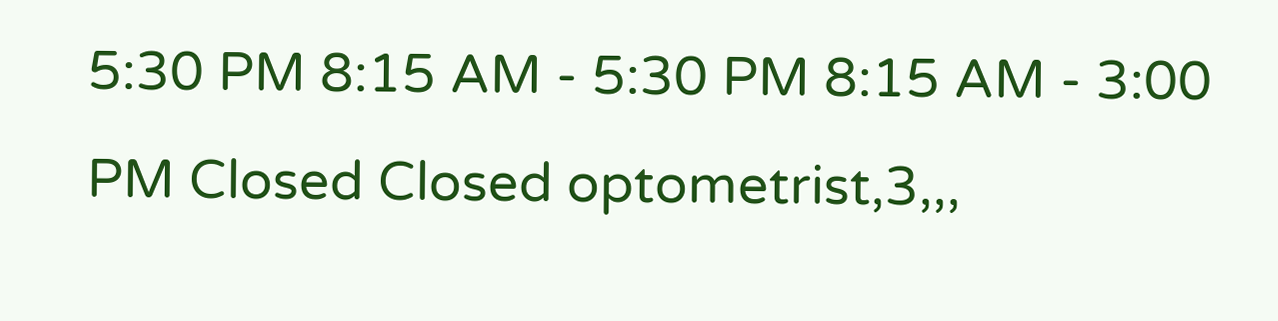5:30 PM 8:15 AM - 5:30 PM 8:15 AM - 3:00 PM Closed Closed optometrist,3,,,